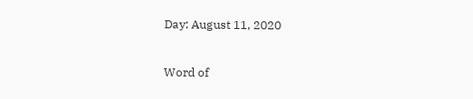Day: August 11, 2020

Word of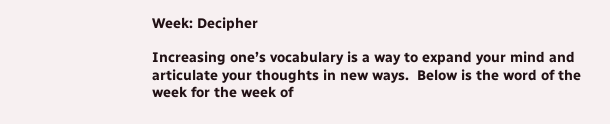Week: Decipher

Increasing one’s vocabulary is a way to expand your mind and articulate your thoughts in new ways.  Below is the word of the week for the week of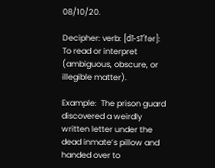08/10/20.

Decipher: verb: [dĭ-sī′fər]: To read or interpret (ambiguous, obscure, or illegible matter).

Example:  The prison guard discovered a weirdly written letter under the dead inmate’s pillow and handed over to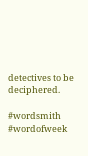detectives to be deciphered.

#wordsmith #wordofweek